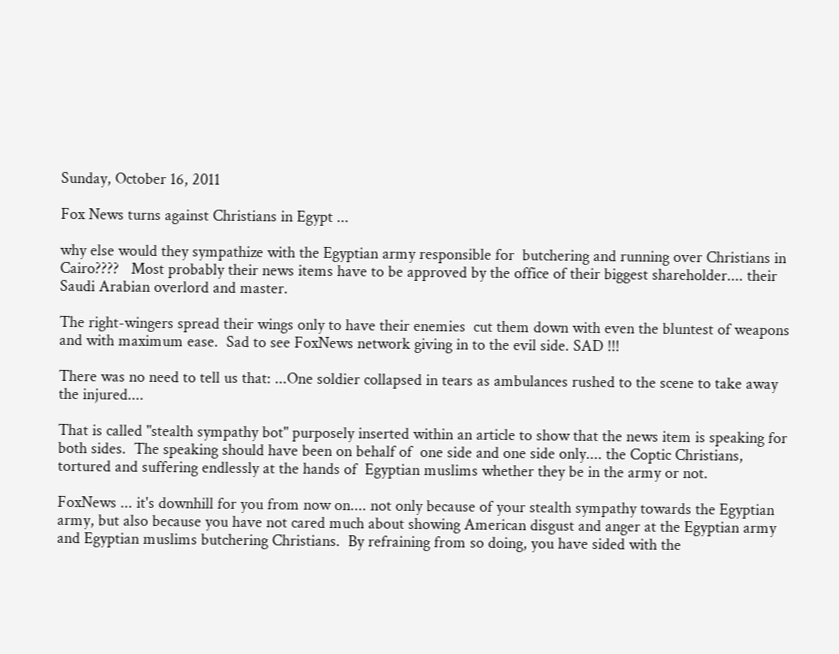Sunday, October 16, 2011

Fox News turns against Christians in Egypt ...

why else would they sympathize with the Egyptian army responsible for  butchering and running over Christians in Cairo????   Most probably their news items have to be approved by the office of their biggest shareholder.... their Saudi Arabian overlord and master.

The right-wingers spread their wings only to have their enemies  cut them down with even the bluntest of weapons and with maximum ease.  Sad to see FoxNews network giving in to the evil side. SAD !!!

There was no need to tell us that: ...One soldier collapsed in tears as ambulances rushed to the scene to take away the injured....

That is called "stealth sympathy bot" purposely inserted within an article to show that the news item is speaking for both sides.  The speaking should have been on behalf of  one side and one side only.... the Coptic Christians,  tortured and suffering endlessly at the hands of  Egyptian muslims whether they be in the army or not.

FoxNews ... it's downhill for you from now on.... not only because of your stealth sympathy towards the Egyptian army, but also because you have not cared much about showing American disgust and anger at the Egyptian army and Egyptian muslims butchering Christians.  By refraining from so doing, you have sided with the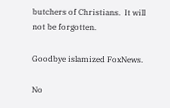butchers of Christians.  It will not be forgotten.

Goodbye islamized FoxNews.

No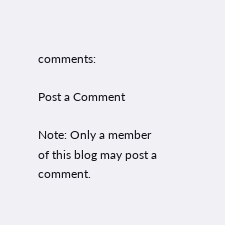comments:

Post a Comment

Note: Only a member of this blog may post a comment.